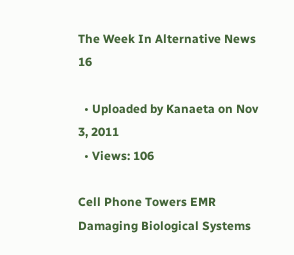The Week In Alternative News 16

  • Uploaded by Kanaeta on Nov 3, 2011
  • Views: 106

Cell Phone Towers EMR Damaging Biological Systems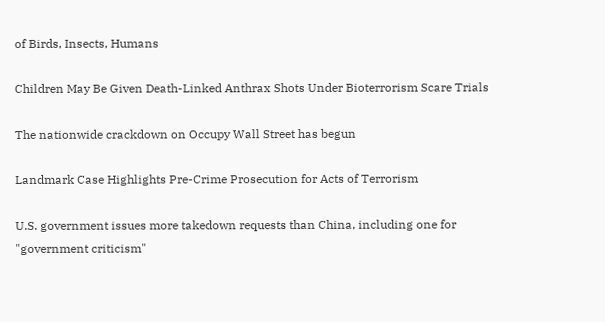of Birds, Insects, Humans

Children May Be Given Death-Linked Anthrax Shots Under Bioterrorism Scare Trials

The nationwide crackdown on Occupy Wall Street has begun

Landmark Case Highlights Pre-Crime Prosecution for Acts of Terrorism

U.S. government issues more takedown requests than China, including one for "government criticism"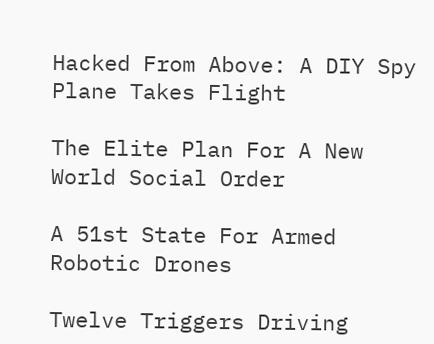Hacked From Above: A DIY Spy Plane Takes Flight

The Elite Plan For A New World Social Order

A 51st State For Armed Robotic Drones

Twelve Triggers Driving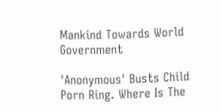Mankind Towards World Government

'Anonymous' Busts Child Porn Ring. Where Is The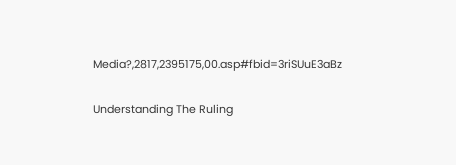Media?,2817,2395175,00.asp#fbid=3riSUuE3aBz

Understanding The Ruling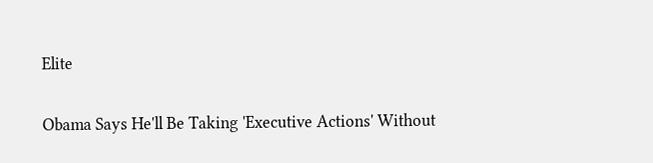Elite

Obama Says He'll Be Taking 'Executive Actions' Without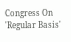Congress On 'Regular Basis'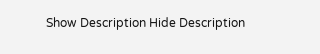Show Description Hide Description